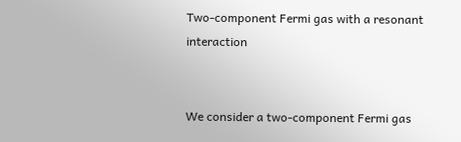Two-component Fermi gas with a resonant interaction


We consider a two-component Fermi gas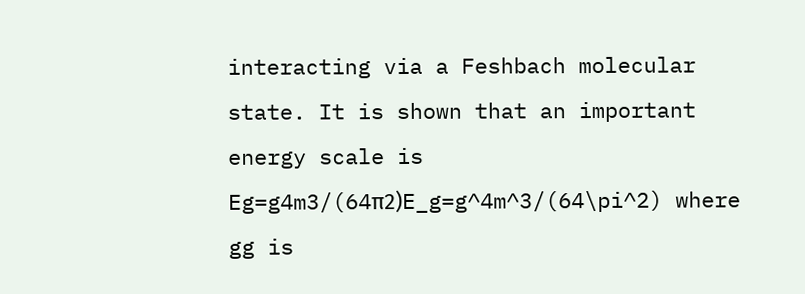interacting via a Feshbach molecular state. It is shown that an important energy scale is Eg=g4m3/(64π2)E_g=g^4m^3/(64\pi^2) where gg is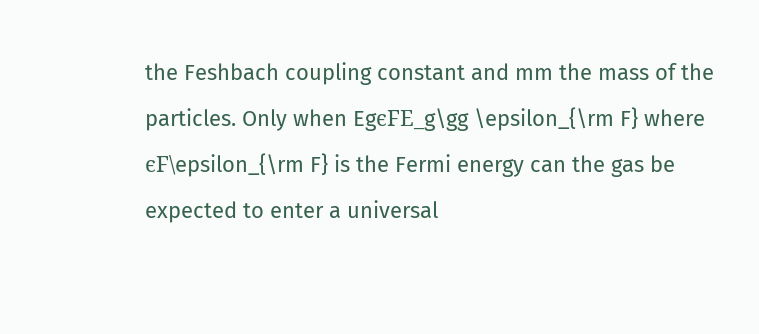the Feshbach coupling constant and mm the mass of the particles. Only when EgϵFE_g\gg \epsilon_{\rm F} where ϵF\epsilon_{\rm F} is the Fermi energy can the gas be expected to enter a universal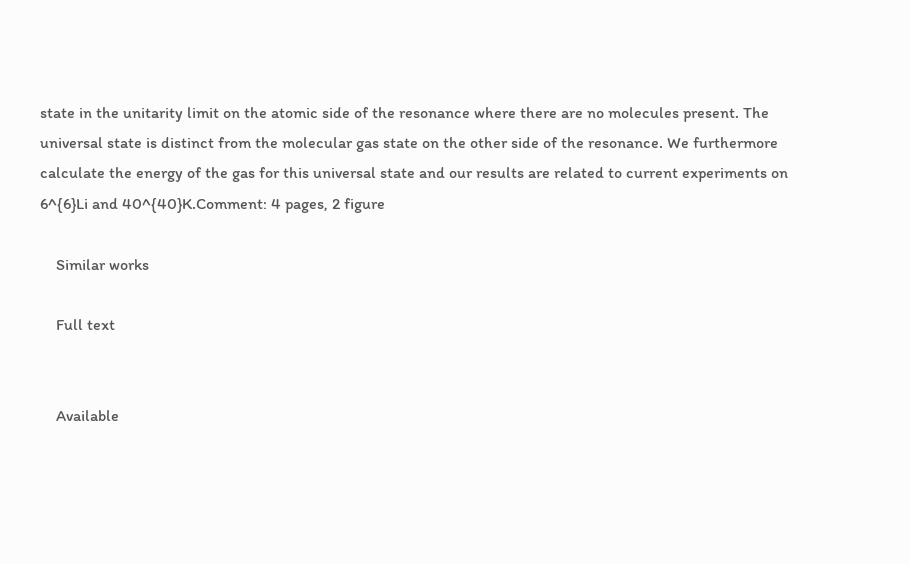state in the unitarity limit on the atomic side of the resonance where there are no molecules present. The universal state is distinct from the molecular gas state on the other side of the resonance. We furthermore calculate the energy of the gas for this universal state and our results are related to current experiments on 6^{6}Li and 40^{40}K.Comment: 4 pages, 2 figure

    Similar works

    Full text


    Available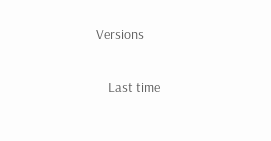Versions

    Last time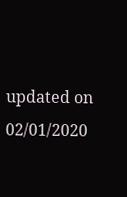updated on 02/01/2020